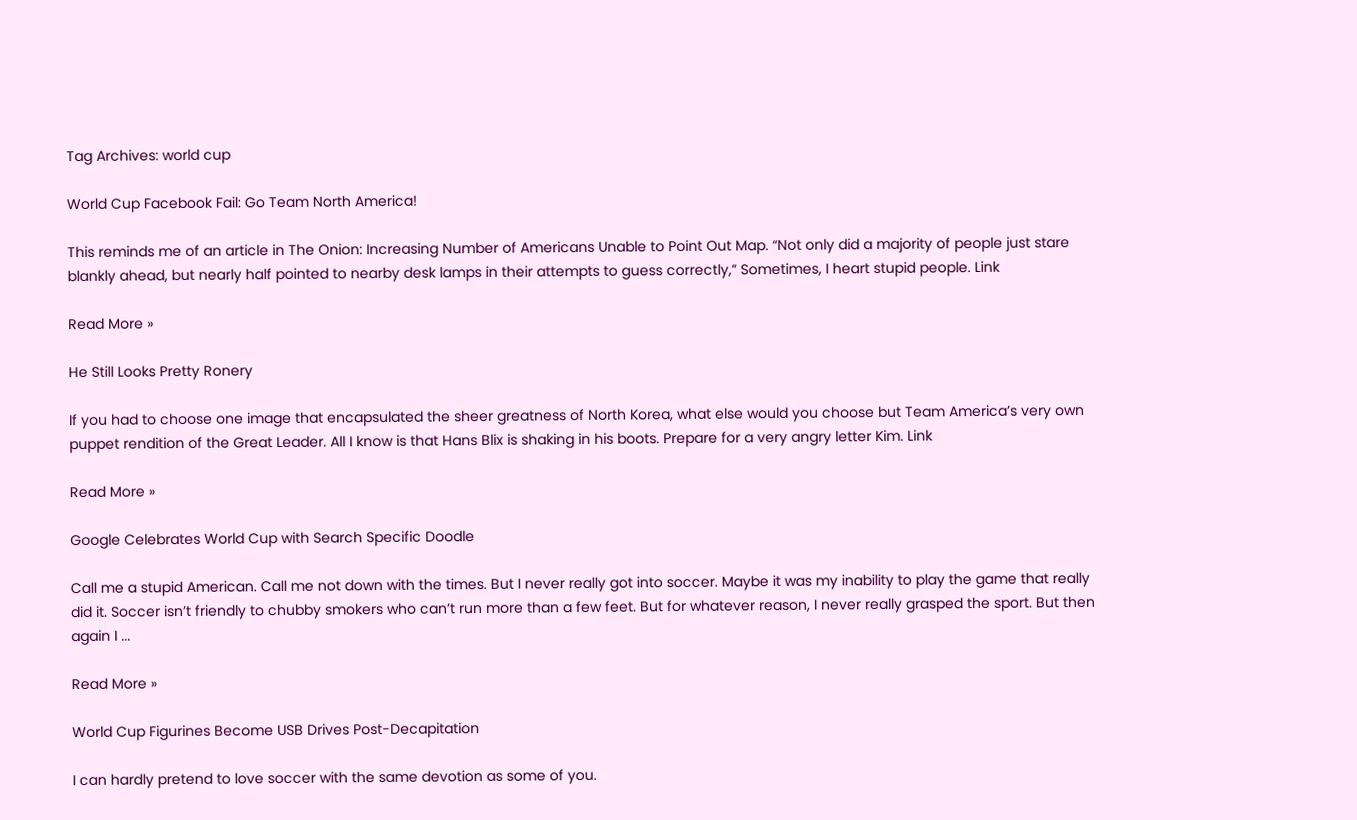Tag Archives: world cup

World Cup Facebook Fail: Go Team North America!

This reminds me of an article in The Onion: Increasing Number of Americans Unable to Point Out Map. “Not only did a majority of people just stare blankly ahead, but nearly half pointed to nearby desk lamps in their attempts to guess correctly,” Sometimes, I heart stupid people. Link

Read More »

He Still Looks Pretty Ronery

If you had to choose one image that encapsulated the sheer greatness of North Korea, what else would you choose but Team America’s very own puppet rendition of the Great Leader. All I know is that Hans Blix is shaking in his boots. Prepare for a very angry letter Kim. Link

Read More »

Google Celebrates World Cup with Search Specific Doodle

Call me a stupid American. Call me not down with the times. But I never really got into soccer. Maybe it was my inability to play the game that really did it. Soccer isn’t friendly to chubby smokers who can’t run more than a few feet. But for whatever reason, I never really grasped the sport. But then again I ...

Read More »

World Cup Figurines Become USB Drives Post-Decapitation

I can hardly pretend to love soccer with the same devotion as some of you.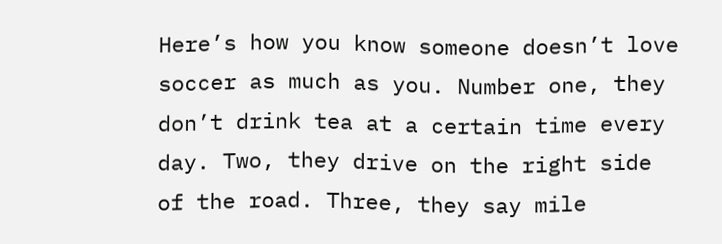Here’s how you know someone doesn’t love soccer as much as you. Number one, they don’t drink tea at a certain time every day. Two, they drive on the right side of the road. Three, they say mile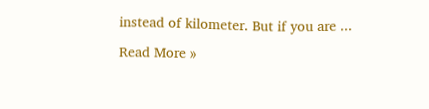instead of kilometer. But if you are ...

Read More »